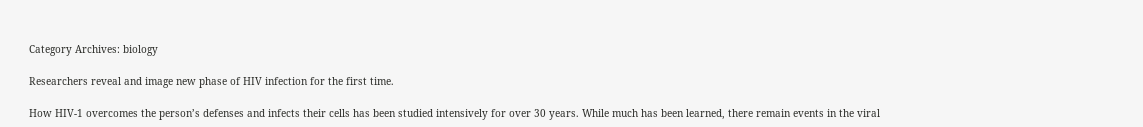Category Archives: biology

Researchers reveal and image new phase of HIV infection for the first time.

How HIV-1 overcomes the person’s defenses and infects their cells has been studied intensively for over 30 years. While much has been learned, there remain events in the viral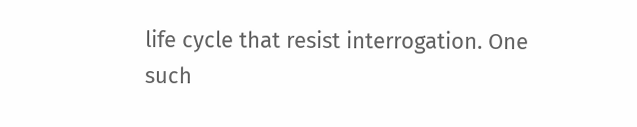life cycle that resist interrogation. One such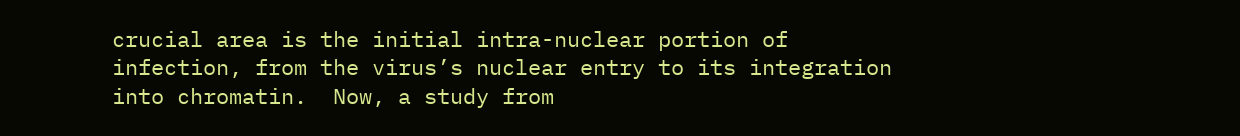crucial area is the initial intra-nuclear portion of infection, from the virus’s nuclear entry to its integration into chromatin.  Now, a study from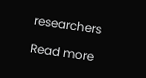researchers

Read more